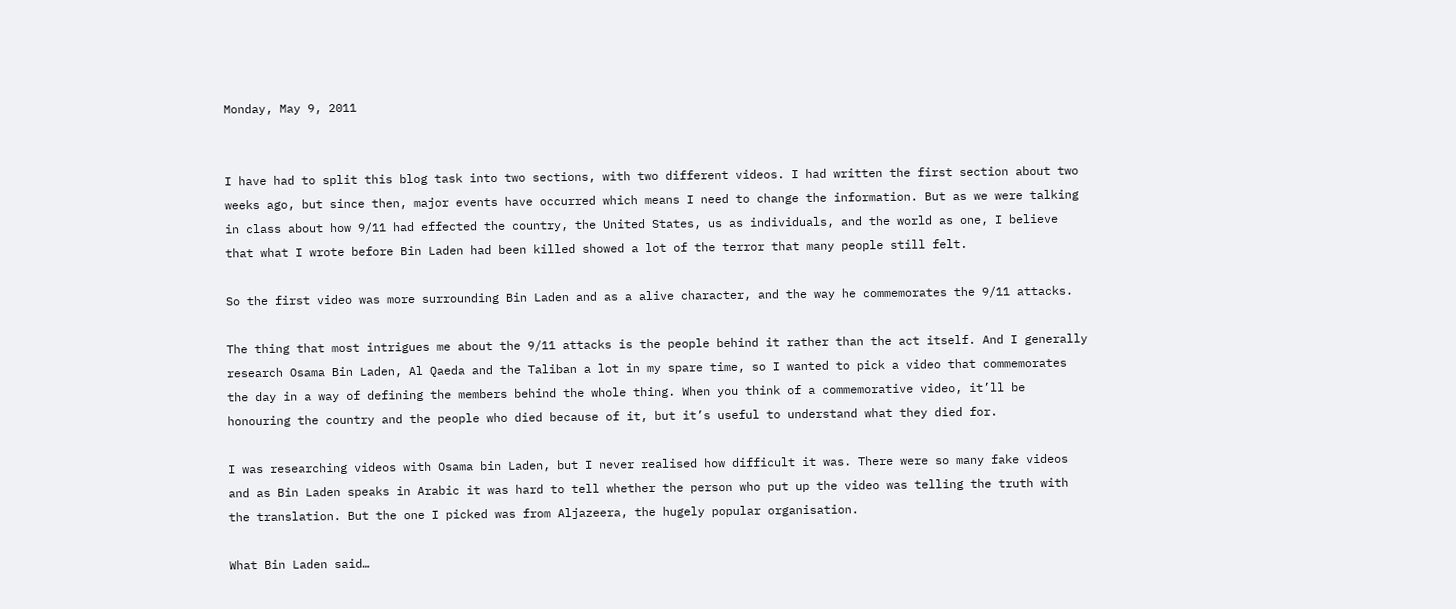Monday, May 9, 2011


I have had to split this blog task into two sections, with two different videos. I had written the first section about two weeks ago, but since then, major events have occurred which means I need to change the information. But as we were talking in class about how 9/11 had effected the country, the United States, us as individuals, and the world as one, I believe that what I wrote before Bin Laden had been killed showed a lot of the terror that many people still felt.

So the first video was more surrounding Bin Laden and as a alive character, and the way he commemorates the 9/11 attacks.

The thing that most intrigues me about the 9/11 attacks is the people behind it rather than the act itself. And I generally research Osama Bin Laden, Al Qaeda and the Taliban a lot in my spare time, so I wanted to pick a video that commemorates the day in a way of defining the members behind the whole thing. When you think of a commemorative video, it’ll be honouring the country and the people who died because of it, but it’s useful to understand what they died for.

I was researching videos with Osama bin Laden, but I never realised how difficult it was. There were so many fake videos and as Bin Laden speaks in Arabic it was hard to tell whether the person who put up the video was telling the truth with the translation. But the one I picked was from Aljazeera, the hugely popular organisation.

What Bin Laden said…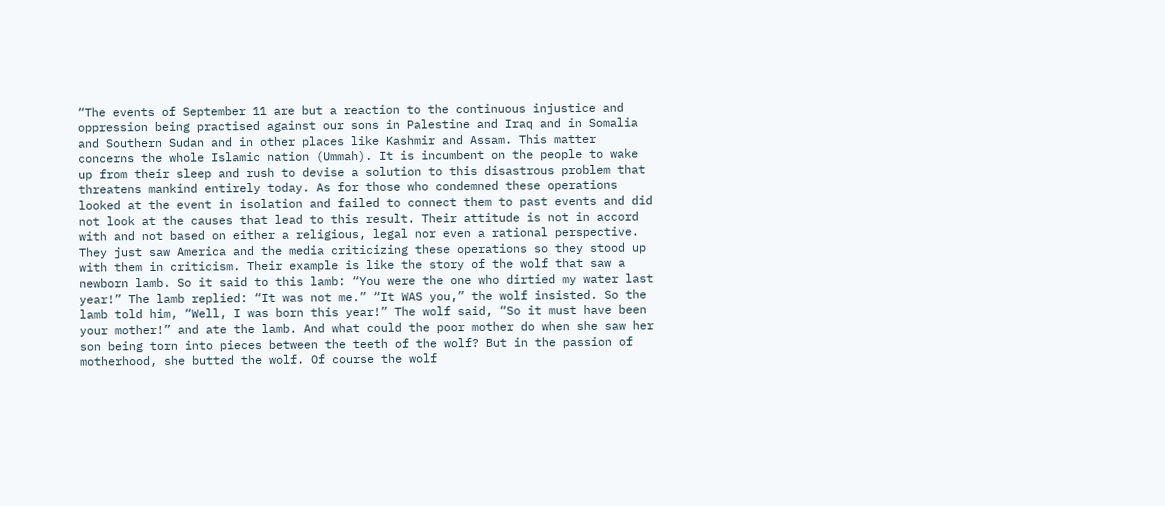“The events of September 11 are but a reaction to the continuous injustice and oppression being practised against our sons in Palestine and Iraq and in Somalia and Southern Sudan and in other places like Kashmir and Assam. This matter concerns the whole Islamic nation (Ummah). It is incumbent on the people to wake up from their sleep and rush to devise a solution to this disastrous problem that threatens mankind entirely today. As for those who condemned these operations looked at the event in isolation and failed to connect them to past events and did not look at the causes that lead to this result. Their attitude is not in accord with and not based on either a religious, legal nor even a rational perspective. They just saw America and the media criticizing these operations so they stood up with them in criticism. Their example is like the story of the wolf that saw a newborn lamb. So it said to this lamb: “You were the one who dirtied my water last year!” The lamb replied: “It was not me.” “It WAS you,” the wolf insisted. So the lamb told him, “Well, I was born this year!” The wolf said, “So it must have been your mother!” and ate the lamb. And what could the poor mother do when she saw her son being torn into pieces between the teeth of the wolf? But in the passion of motherhood, she butted the wolf. Of course the wolf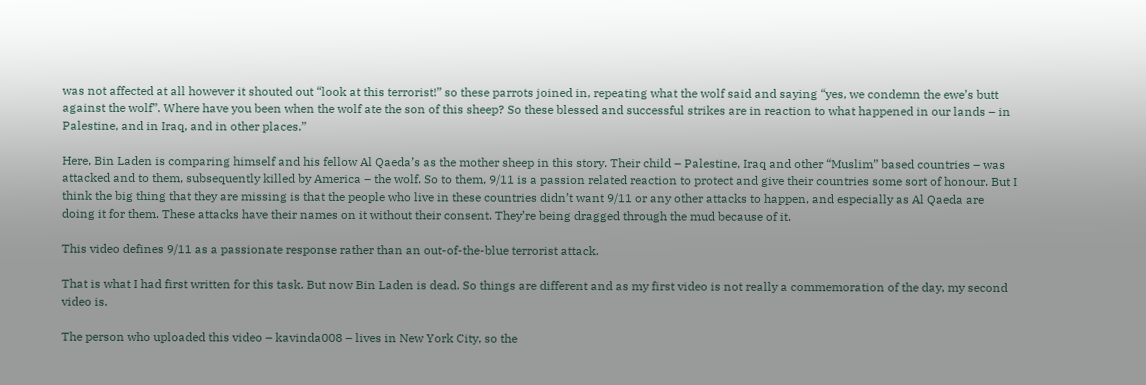was not affected at all however it shouted out “look at this terrorist!” so these parrots joined in, repeating what the wolf said and saying “yes, we condemn the ewe’s butt against the wolf”. Where have you been when the wolf ate the son of this sheep? So these blessed and successful strikes are in reaction to what happened in our lands – in Palestine, and in Iraq, and in other places.”

Here, Bin Laden is comparing himself and his fellow Al Qaeda’s as the mother sheep in this story. Their child – Palestine, Iraq and other “Muslim” based countries – was attacked and to them, subsequently killed by America – the wolf. So to them, 9/11 is a passion related reaction to protect and give their countries some sort of honour. But I think the big thing that they are missing is that the people who live in these countries didn’t want 9/11 or any other attacks to happen, and especially as Al Qaeda are doing it for them. These attacks have their names on it without their consent. They’re being dragged through the mud because of it.

This video defines 9/11 as a passionate response rather than an out-of-the-blue terrorist attack.

That is what I had first written for this task. But now Bin Laden is dead. So things are different and as my first video is not really a commemoration of the day, my second video is.

The person who uploaded this video – kavinda008 – lives in New York City, so the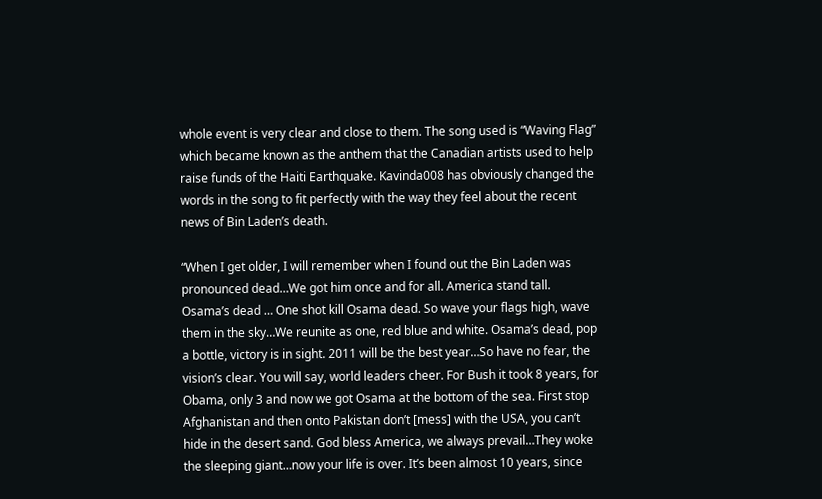whole event is very clear and close to them. The song used is “Waving Flag” which became known as the anthem that the Canadian artists used to help raise funds of the Haiti Earthquake. Kavinda008 has obviously changed the words in the song to fit perfectly with the way they feel about the recent news of Bin Laden’s death.

“When I get older, I will remember when I found out the Bin Laden was pronounced dead…We got him once and for all. America stand tall. Osama’s dead … One shot kill Osama dead. So wave your flags high, wave them in the sky…We reunite as one, red blue and white. Osama’s dead, pop a bottle, victory is in sight. 2011 will be the best year…So have no fear, the vision’s clear. You will say, world leaders cheer. For Bush it took 8 years, for Obama, only 3 and now we got Osama at the bottom of the sea. First stop Afghanistan and then onto Pakistan don’t [mess] with the USA, you can’t hide in the desert sand. God bless America, we always prevail…They woke the sleeping giant…now your life is over. It’s been almost 10 years, since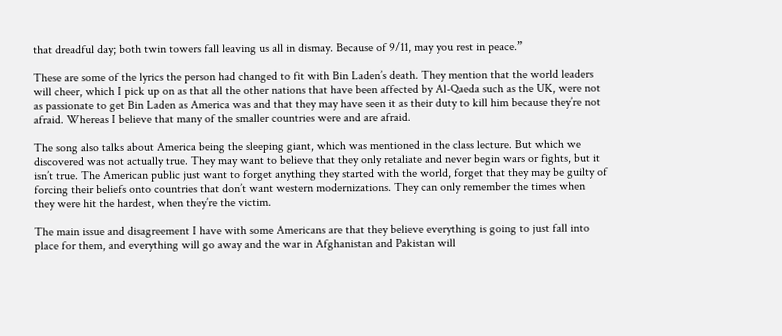that dreadful day; both twin towers fall leaving us all in dismay. Because of 9/11, may you rest in peace.”

These are some of the lyrics the person had changed to fit with Bin Laden’s death. They mention that the world leaders will cheer, which I pick up on as that all the other nations that have been affected by Al-Qaeda such as the UK, were not as passionate to get Bin Laden as America was and that they may have seen it as their duty to kill him because they’re not afraid. Whereas I believe that many of the smaller countries were and are afraid.

The song also talks about America being the sleeping giant, which was mentioned in the class lecture. But which we discovered was not actually true. They may want to believe that they only retaliate and never begin wars or fights, but it isn’t true. The American public just want to forget anything they started with the world, forget that they may be guilty of forcing their beliefs onto countries that don’t want western modernizations. They can only remember the times when they were hit the hardest, when they’re the victim.

The main issue and disagreement I have with some Americans are that they believe everything is going to just fall into place for them, and everything will go away and the war in Afghanistan and Pakistan will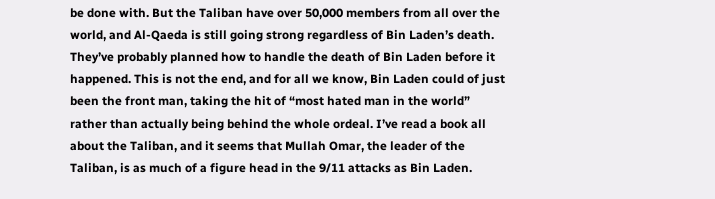be done with. But the Taliban have over 50,000 members from all over the world, and Al-Qaeda is still going strong regardless of Bin Laden’s death. They’ve probably planned how to handle the death of Bin Laden before it happened. This is not the end, and for all we know, Bin Laden could of just been the front man, taking the hit of “most hated man in the world” rather than actually being behind the whole ordeal. I’ve read a book all about the Taliban, and it seems that Mullah Omar, the leader of the Taliban, is as much of a figure head in the 9/11 attacks as Bin Laden.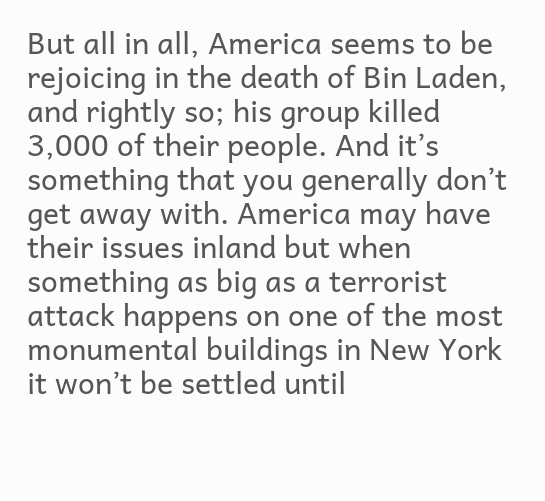But all in all, America seems to be rejoicing in the death of Bin Laden, and rightly so; his group killed 3,000 of their people. And it’s something that you generally don’t get away with. America may have their issues inland but when something as big as a terrorist attack happens on one of the most monumental buildings in New York it won’t be settled until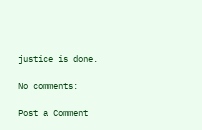justice is done.

No comments:

Post a Comment